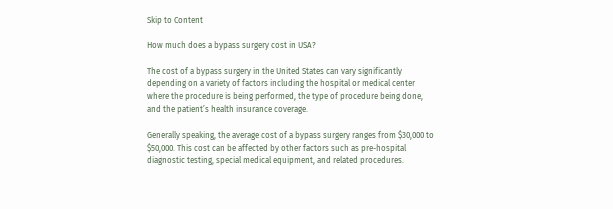Skip to Content

How much does a bypass surgery cost in USA?

The cost of a bypass surgery in the United States can vary significantly depending on a variety of factors including the hospital or medical center where the procedure is being performed, the type of procedure being done, and the patient’s health insurance coverage.

Generally speaking, the average cost of a bypass surgery ranges from $30,000 to $50,000. This cost can be affected by other factors such as pre-hospital diagnostic testing, special medical equipment, and related procedures.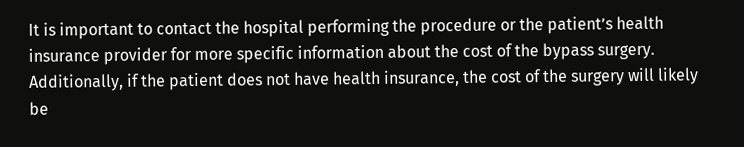It is important to contact the hospital performing the procedure or the patient’s health insurance provider for more specific information about the cost of the bypass surgery. Additionally, if the patient does not have health insurance, the cost of the surgery will likely be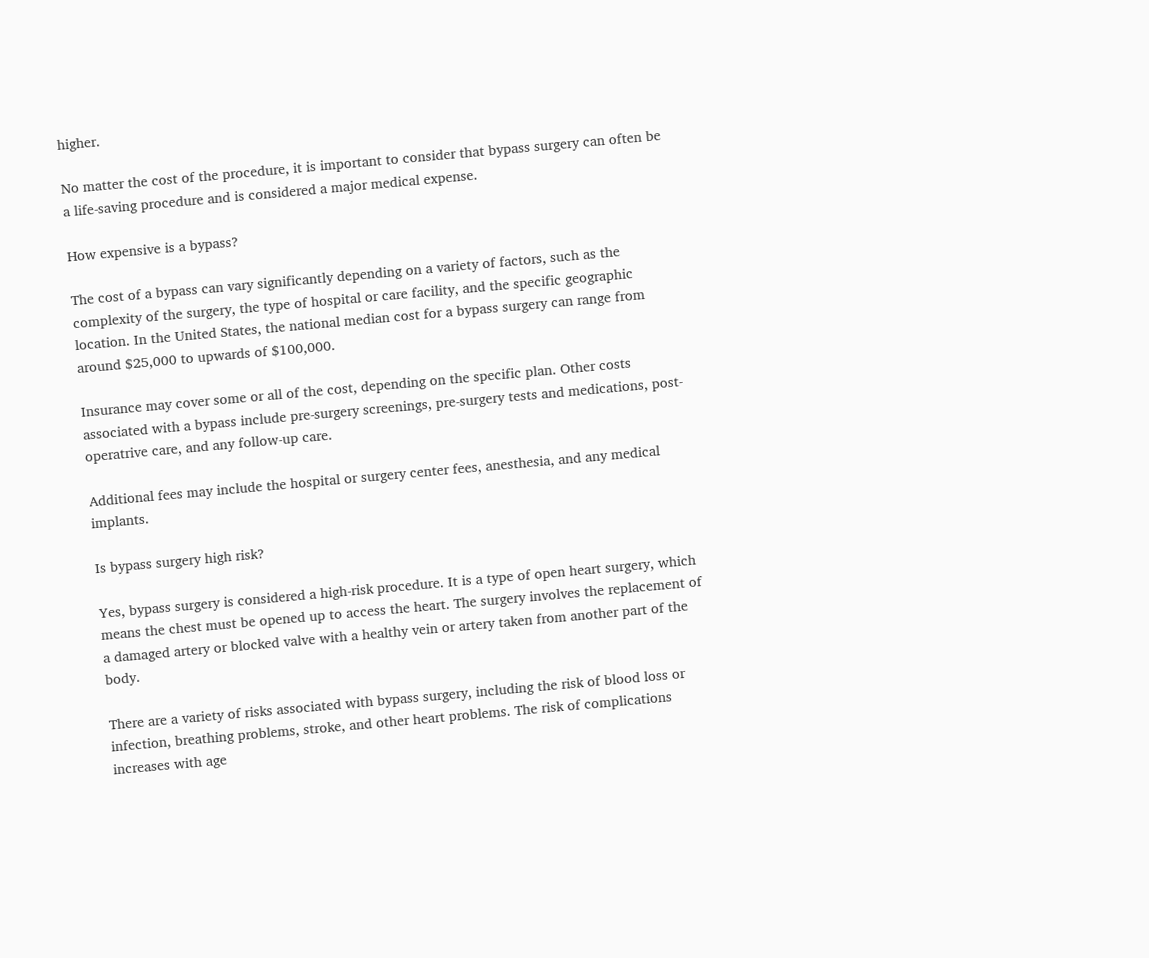higher.

No matter the cost of the procedure, it is important to consider that bypass surgery can often be a life-saving procedure and is considered a major medical expense.

How expensive is a bypass?

The cost of a bypass can vary significantly depending on a variety of factors, such as the complexity of the surgery, the type of hospital or care facility, and the specific geographic location. In the United States, the national median cost for a bypass surgery can range from around $25,000 to upwards of $100,000.

Insurance may cover some or all of the cost, depending on the specific plan. Other costs associated with a bypass include pre-surgery screenings, pre-surgery tests and medications, post-operatrive care, and any follow-up care.

Additional fees may include the hospital or surgery center fees, anesthesia, and any medical implants.

Is bypass surgery high risk?

Yes, bypass surgery is considered a high-risk procedure. It is a type of open heart surgery, which means the chest must be opened up to access the heart. The surgery involves the replacement of a damaged artery or blocked valve with a healthy vein or artery taken from another part of the body.

There are a variety of risks associated with bypass surgery, including the risk of blood loss or infection, breathing problems, stroke, and other heart problems. The risk of complications increases with age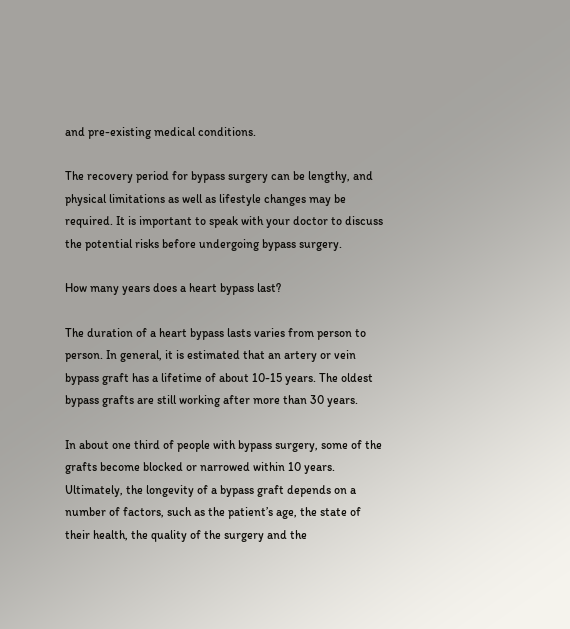and pre-existing medical conditions.

The recovery period for bypass surgery can be lengthy, and physical limitations as well as lifestyle changes may be required. It is important to speak with your doctor to discuss the potential risks before undergoing bypass surgery.

How many years does a heart bypass last?

The duration of a heart bypass lasts varies from person to person. In general, it is estimated that an artery or vein bypass graft has a lifetime of about 10-15 years. The oldest bypass grafts are still working after more than 30 years.

In about one third of people with bypass surgery, some of the grafts become blocked or narrowed within 10 years. Ultimately, the longevity of a bypass graft depends on a number of factors, such as the patient’s age, the state of their health, the quality of the surgery and the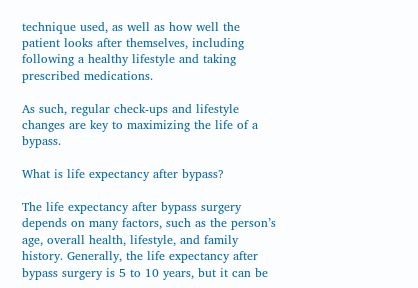technique used, as well as how well the patient looks after themselves, including following a healthy lifestyle and taking prescribed medications.

As such, regular check-ups and lifestyle changes are key to maximizing the life of a bypass.

What is life expectancy after bypass?

The life expectancy after bypass surgery depends on many factors, such as the person’s age, overall health, lifestyle, and family history. Generally, the life expectancy after bypass surgery is 5 to 10 years, but it can be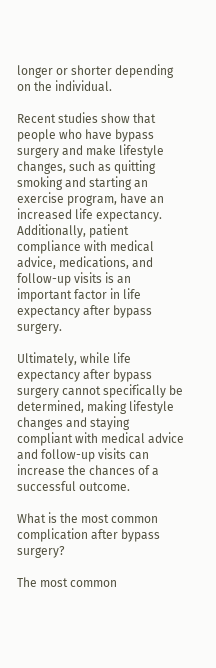longer or shorter depending on the individual.

Recent studies show that people who have bypass surgery and make lifestyle changes, such as quitting smoking and starting an exercise program, have an increased life expectancy. Additionally, patient compliance with medical advice, medications, and follow-up visits is an important factor in life expectancy after bypass surgery.

Ultimately, while life expectancy after bypass surgery cannot specifically be determined, making lifestyle changes and staying compliant with medical advice and follow-up visits can increase the chances of a successful outcome.

What is the most common complication after bypass surgery?

The most common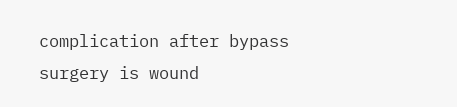complication after bypass surgery is wound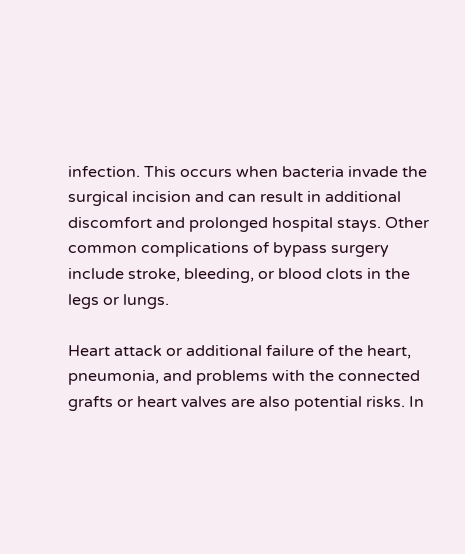infection. This occurs when bacteria invade the surgical incision and can result in additional discomfort and prolonged hospital stays. Other common complications of bypass surgery include stroke, bleeding, or blood clots in the legs or lungs.

Heart attack or additional failure of the heart, pneumonia, and problems with the connected grafts or heart valves are also potential risks. In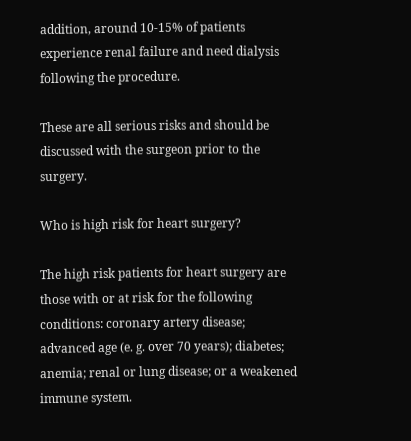addition, around 10-15% of patients experience renal failure and need dialysis following the procedure.

These are all serious risks and should be discussed with the surgeon prior to the surgery.

Who is high risk for heart surgery?

The high risk patients for heart surgery are those with or at risk for the following conditions: coronary artery disease; advanced age (e. g. over 70 years); diabetes; anemia; renal or lung disease; or a weakened immune system.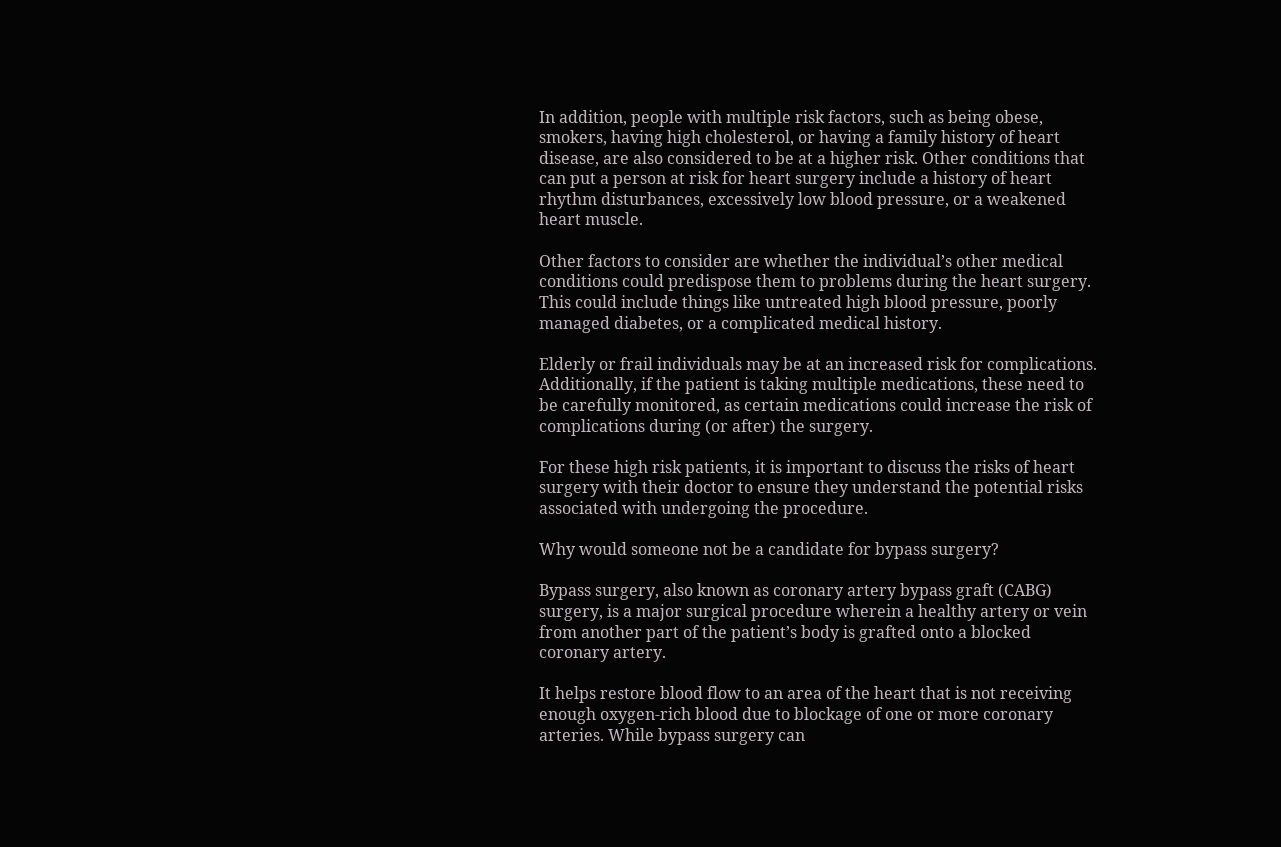In addition, people with multiple risk factors, such as being obese, smokers, having high cholesterol, or having a family history of heart disease, are also considered to be at a higher risk. Other conditions that can put a person at risk for heart surgery include a history of heart rhythm disturbances, excessively low blood pressure, or a weakened heart muscle.

Other factors to consider are whether the individual’s other medical conditions could predispose them to problems during the heart surgery. This could include things like untreated high blood pressure, poorly managed diabetes, or a complicated medical history.

Elderly or frail individuals may be at an increased risk for complications. Additionally, if the patient is taking multiple medications, these need to be carefully monitored, as certain medications could increase the risk of complications during (or after) the surgery.

For these high risk patients, it is important to discuss the risks of heart surgery with their doctor to ensure they understand the potential risks associated with undergoing the procedure.

Why would someone not be a candidate for bypass surgery?

Bypass surgery, also known as coronary artery bypass graft (CABG) surgery, is a major surgical procedure wherein a healthy artery or vein from another part of the patient’s body is grafted onto a blocked coronary artery.

It helps restore blood flow to an area of the heart that is not receiving enough oxygen-rich blood due to blockage of one or more coronary arteries. While bypass surgery can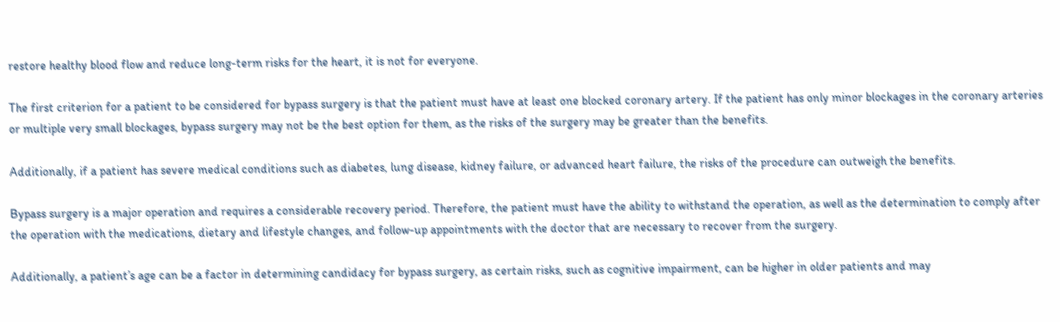restore healthy blood flow and reduce long-term risks for the heart, it is not for everyone.

The first criterion for a patient to be considered for bypass surgery is that the patient must have at least one blocked coronary artery. If the patient has only minor blockages in the coronary arteries or multiple very small blockages, bypass surgery may not be the best option for them, as the risks of the surgery may be greater than the benefits.

Additionally, if a patient has severe medical conditions such as diabetes, lung disease, kidney failure, or advanced heart failure, the risks of the procedure can outweigh the benefits.

Bypass surgery is a major operation and requires a considerable recovery period. Therefore, the patient must have the ability to withstand the operation, as well as the determination to comply after the operation with the medications, dietary and lifestyle changes, and follow-up appointments with the doctor that are necessary to recover from the surgery.

Additionally, a patient’s age can be a factor in determining candidacy for bypass surgery, as certain risks, such as cognitive impairment, can be higher in older patients and may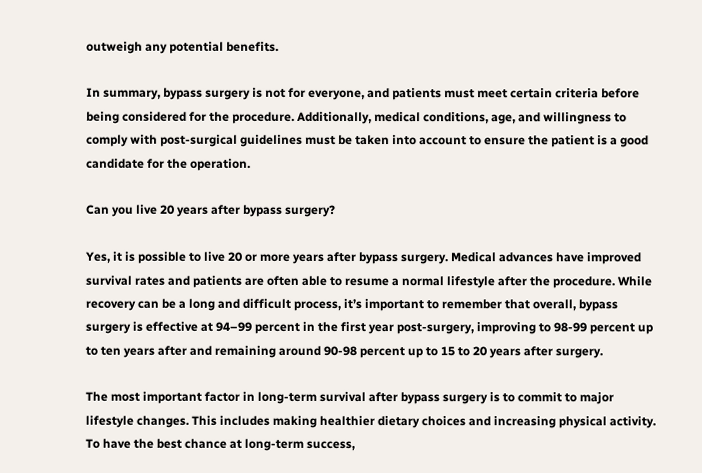outweigh any potential benefits.

In summary, bypass surgery is not for everyone, and patients must meet certain criteria before being considered for the procedure. Additionally, medical conditions, age, and willingness to comply with post-surgical guidelines must be taken into account to ensure the patient is a good candidate for the operation.

Can you live 20 years after bypass surgery?

Yes, it is possible to live 20 or more years after bypass surgery. Medical advances have improved survival rates and patients are often able to resume a normal lifestyle after the procedure. While recovery can be a long and difficult process, it’s important to remember that overall, bypass surgery is effective at 94–99 percent in the first year post-surgery, improving to 98-99 percent up to ten years after and remaining around 90-98 percent up to 15 to 20 years after surgery.

The most important factor in long-term survival after bypass surgery is to commit to major lifestyle changes. This includes making healthier dietary choices and increasing physical activity. To have the best chance at long-term success,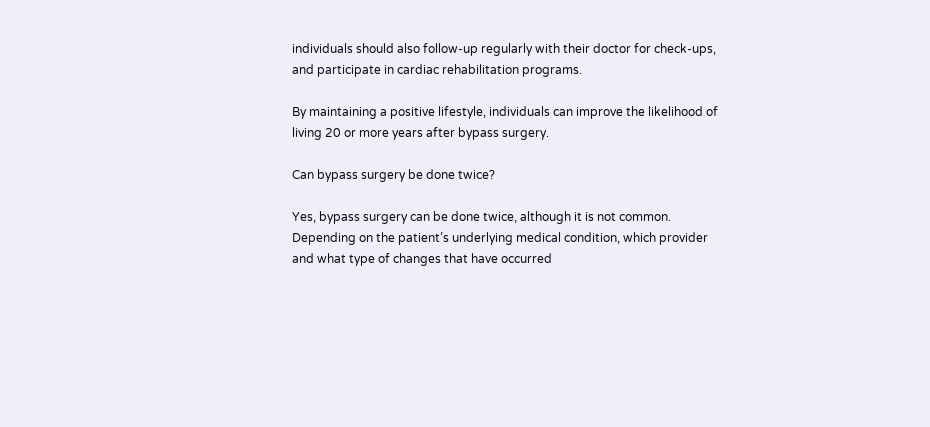individuals should also follow-up regularly with their doctor for check-ups, and participate in cardiac rehabilitation programs.

By maintaining a positive lifestyle, individuals can improve the likelihood of living 20 or more years after bypass surgery.

Can bypass surgery be done twice?

Yes, bypass surgery can be done twice, although it is not common. Depending on the patient’s underlying medical condition, which provider and what type of changes that have occurred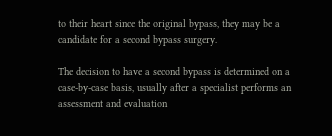to their heart since the original bypass, they may be a candidate for a second bypass surgery.

The decision to have a second bypass is determined on a case-by-case basis, usually after a specialist performs an assessment and evaluation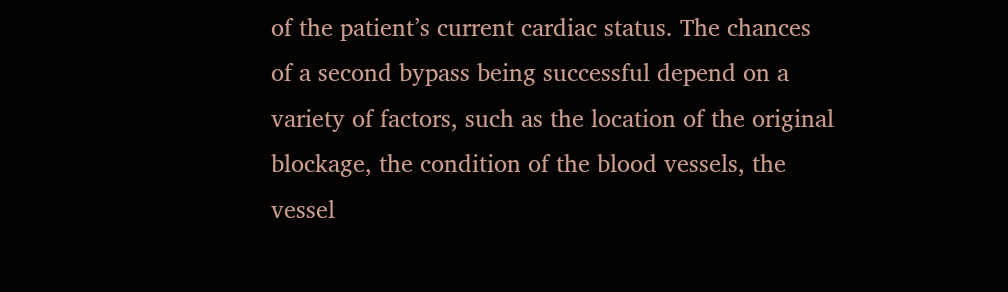of the patient’s current cardiac status. The chances of a second bypass being successful depend on a variety of factors, such as the location of the original blockage, the condition of the blood vessels, the vessel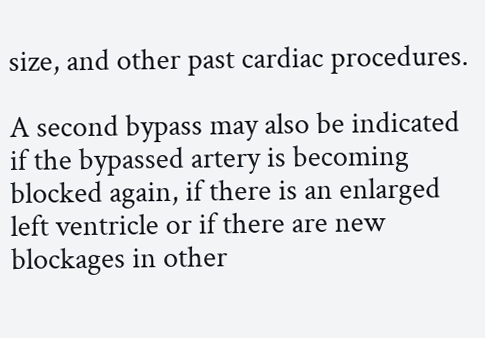size, and other past cardiac procedures.

A second bypass may also be indicated if the bypassed artery is becoming blocked again, if there is an enlarged left ventricle or if there are new blockages in other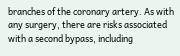branches of the coronary artery. As with any surgery, there are risks associated with a second bypass, including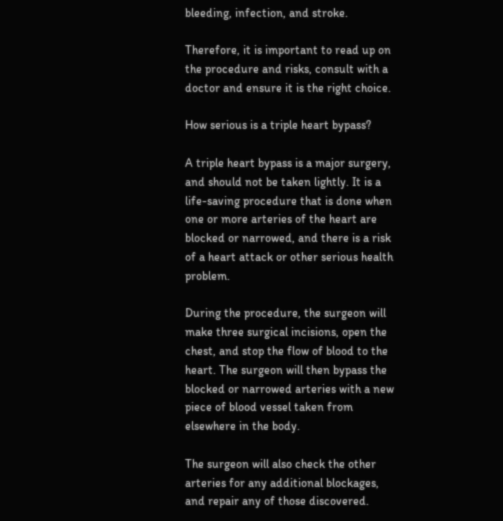bleeding, infection, and stroke.

Therefore, it is important to read up on the procedure and risks, consult with a doctor and ensure it is the right choice.

How serious is a triple heart bypass?

A triple heart bypass is a major surgery, and should not be taken lightly. It is a life-saving procedure that is done when one or more arteries of the heart are blocked or narrowed, and there is a risk of a heart attack or other serious health problem.

During the procedure, the surgeon will make three surgical incisions, open the chest, and stop the flow of blood to the heart. The surgeon will then bypass the blocked or narrowed arteries with a new piece of blood vessel taken from elsewhere in the body.

The surgeon will also check the other arteries for any additional blockages, and repair any of those discovered.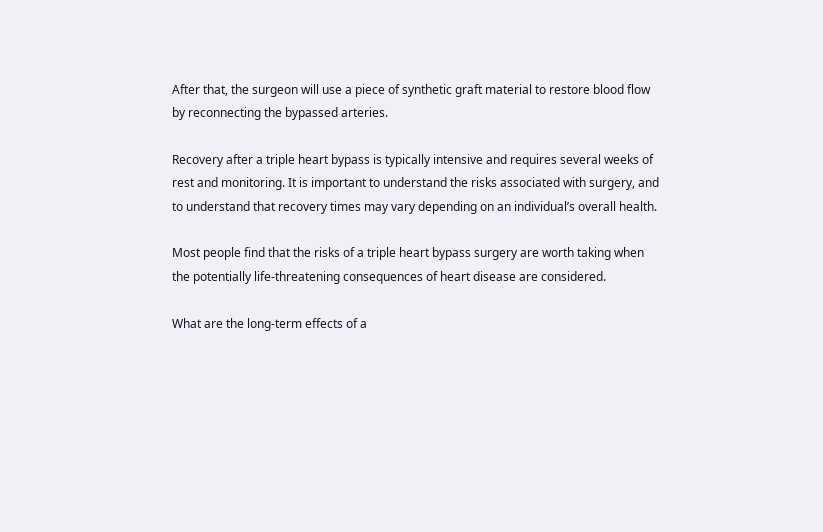After that, the surgeon will use a piece of synthetic graft material to restore blood flow by reconnecting the bypassed arteries.

Recovery after a triple heart bypass is typically intensive and requires several weeks of rest and monitoring. It is important to understand the risks associated with surgery, and to understand that recovery times may vary depending on an individual’s overall health.

Most people find that the risks of a triple heart bypass surgery are worth taking when the potentially life-threatening consequences of heart disease are considered.

What are the long-term effects of a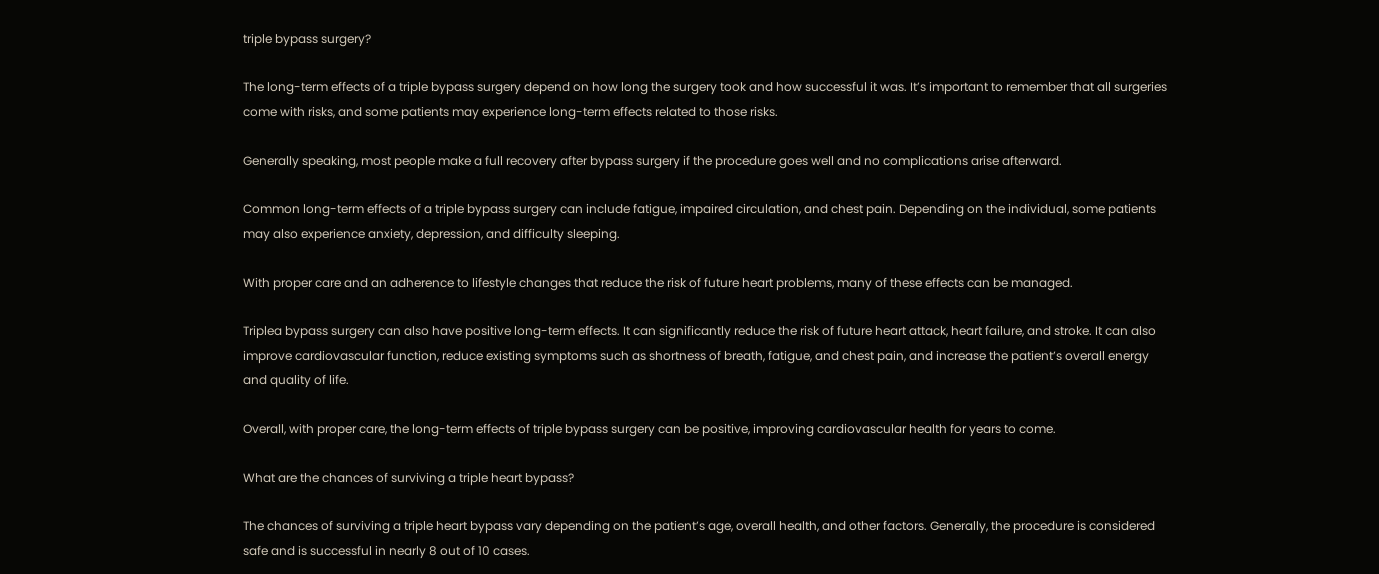triple bypass surgery?

The long-term effects of a triple bypass surgery depend on how long the surgery took and how successful it was. It’s important to remember that all surgeries come with risks, and some patients may experience long-term effects related to those risks.

Generally speaking, most people make a full recovery after bypass surgery if the procedure goes well and no complications arise afterward.

Common long-term effects of a triple bypass surgery can include fatigue, impaired circulation, and chest pain. Depending on the individual, some patients may also experience anxiety, depression, and difficulty sleeping.

With proper care and an adherence to lifestyle changes that reduce the risk of future heart problems, many of these effects can be managed.

Triplea bypass surgery can also have positive long-term effects. It can significantly reduce the risk of future heart attack, heart failure, and stroke. It can also improve cardiovascular function, reduce existing symptoms such as shortness of breath, fatigue, and chest pain, and increase the patient’s overall energy and quality of life.

Overall, with proper care, the long-term effects of triple bypass surgery can be positive, improving cardiovascular health for years to come.

What are the chances of surviving a triple heart bypass?

The chances of surviving a triple heart bypass vary depending on the patient’s age, overall health, and other factors. Generally, the procedure is considered safe and is successful in nearly 8 out of 10 cases.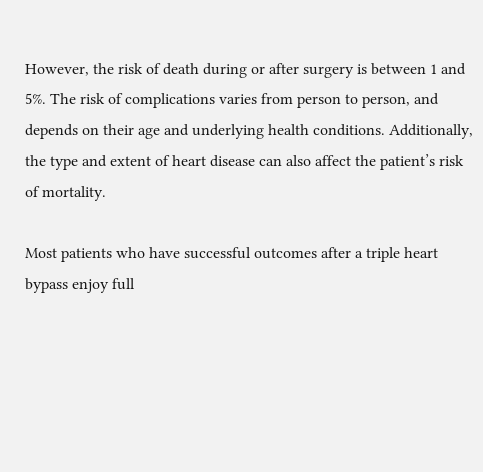However, the risk of death during or after surgery is between 1 and 5%. The risk of complications varies from person to person, and depends on their age and underlying health conditions. Additionally, the type and extent of heart disease can also affect the patient’s risk of mortality.

Most patients who have successful outcomes after a triple heart bypass enjoy full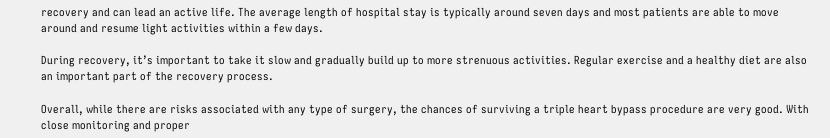recovery and can lead an active life. The average length of hospital stay is typically around seven days and most patients are able to move around and resume light activities within a few days.

During recovery, it’s important to take it slow and gradually build up to more strenuous activities. Regular exercise and a healthy diet are also an important part of the recovery process.

Overall, while there are risks associated with any type of surgery, the chances of surviving a triple heart bypass procedure are very good. With close monitoring and proper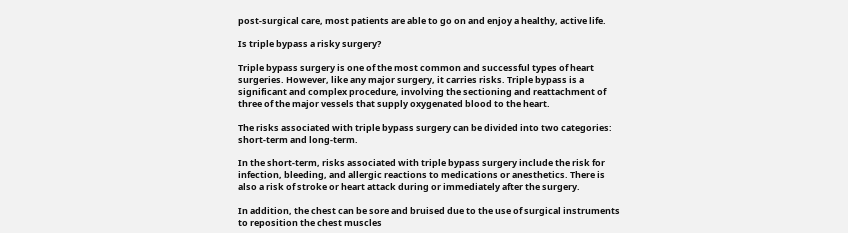post-surgical care, most patients are able to go on and enjoy a healthy, active life.

Is triple bypass a risky surgery?

Triple bypass surgery is one of the most common and successful types of heart surgeries. However, like any major surgery, it carries risks. Triple bypass is a significant and complex procedure, involving the sectioning and reattachment of three of the major vessels that supply oxygenated blood to the heart.

The risks associated with triple bypass surgery can be divided into two categories: short-term and long-term.

In the short-term, risks associated with triple bypass surgery include the risk for infection, bleeding, and allergic reactions to medications or anesthetics. There is also a risk of stroke or heart attack during or immediately after the surgery.

In addition, the chest can be sore and bruised due to the use of surgical instruments to reposition the chest muscles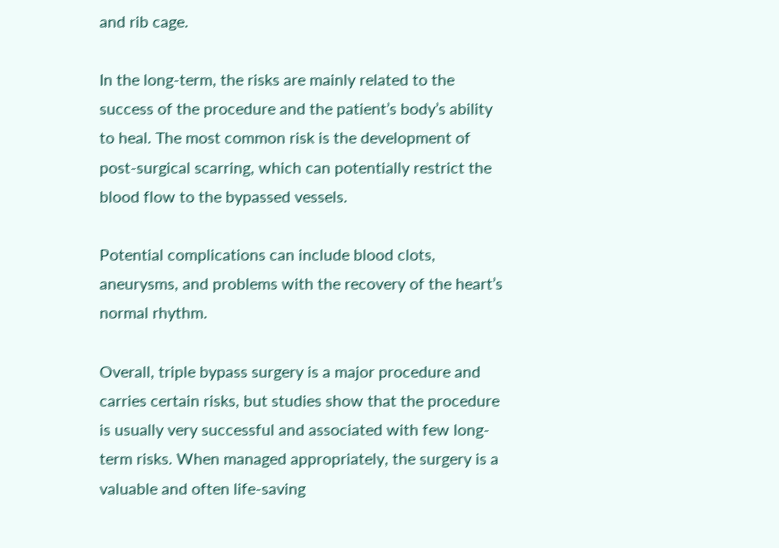and rib cage.

In the long-term, the risks are mainly related to the success of the procedure and the patient’s body’s ability to heal. The most common risk is the development of post-surgical scarring, which can potentially restrict the blood flow to the bypassed vessels.

Potential complications can include blood clots, aneurysms, and problems with the recovery of the heart’s normal rhythm.

Overall, triple bypass surgery is a major procedure and carries certain risks, but studies show that the procedure is usually very successful and associated with few long-term risks. When managed appropriately, the surgery is a valuable and often life-saving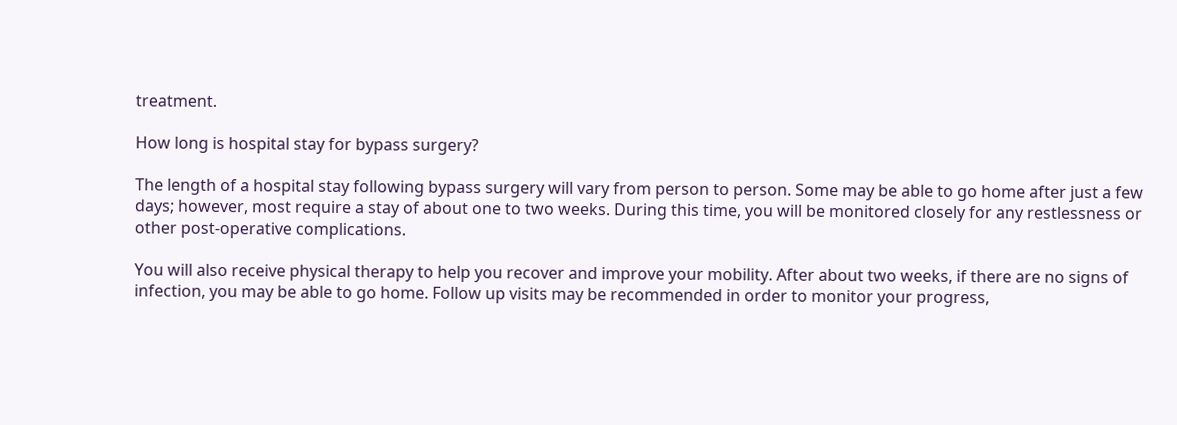treatment.

How long is hospital stay for bypass surgery?

The length of a hospital stay following bypass surgery will vary from person to person. Some may be able to go home after just a few days; however, most require a stay of about one to two weeks. During this time, you will be monitored closely for any restlessness or other post-operative complications.

You will also receive physical therapy to help you recover and improve your mobility. After about two weeks, if there are no signs of infection, you may be able to go home. Follow up visits may be recommended in order to monitor your progress,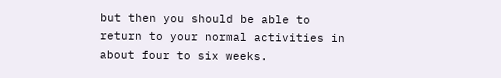but then you should be able to return to your normal activities in about four to six weeks.